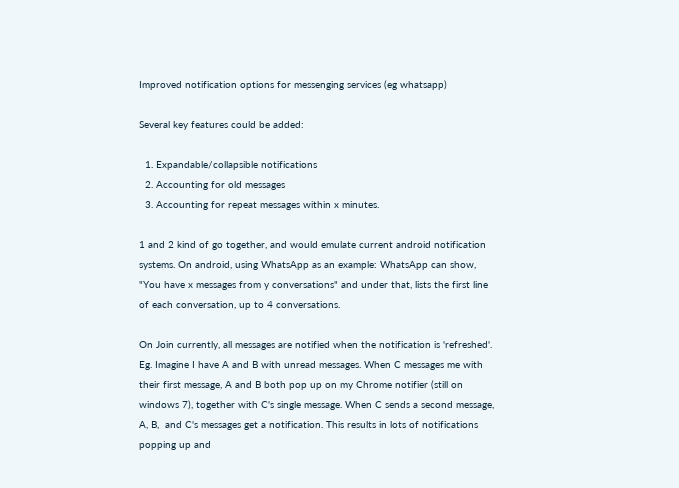Improved notification options for messenging services (eg whatsapp)

Several key features could be added:

  1. Expandable/collapsible notifications
  2. Accounting for old messages
  3. Accounting for repeat messages within x minutes.

1 and 2 kind of go together, and would emulate current android notification systems. On android, using WhatsApp as an example: WhatsApp can show, "You have x messages from y conversations" and under that, lists the first line of each conversation, up to 4 conversations.

On Join currently, all messages are notified when the notification is 'refreshed'. Eg. Imagine I have A and B with unread messages. When C messages me with their first message, A and B both pop up on my Chrome notifier (still on windows 7), together with C's single message. When C sends a second message, A, B,  and C's messages get a notification. This results in lots of notifications popping up and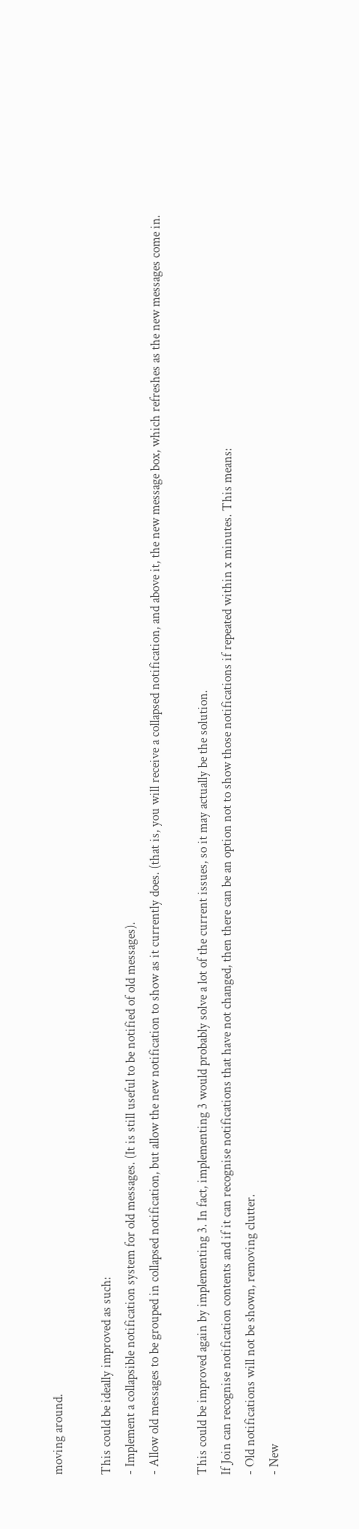moving around.

This could be ideally improved as such:
- Implement a collapsible notification system for old messages. (It is still useful to be notified of old messages).
- Allow old messages to be grouped in collapsed notification, but allow the new notification to show as it currently does. (that is, you will receive a collapsed notification, and above it, the new message box, which refreshes as the new messages come in.

This could be improved again by implementing 3. In fact, implementing 3 would probably solve a lot of the current issues, so it may actually be the solution.
If Join can recognise notification contents and if it can recognise notifications that have not changed, then there can be an option not to show those notifications if repeated within x minutes. This means:
- Old notifications will not be shown, removing clutter.
- New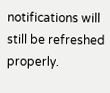notifications will still be refreshed properly.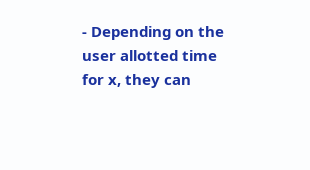- Depending on the user allotted time for x, they can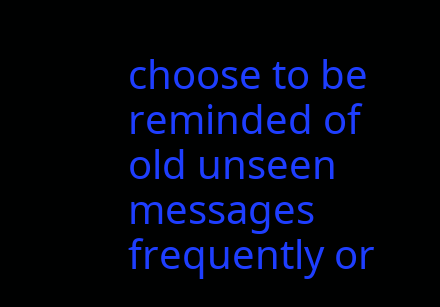choose to be reminded of old unseen messages frequently or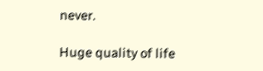never.

Huge quality of life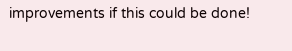improvements if this could be done!